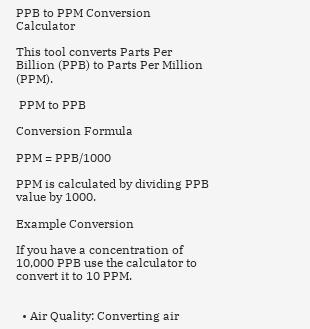PPB to PPM Conversion Calculator

This tool converts Parts Per Billion (PPB) to Parts Per Million (PPM).

 PPM to PPB

Conversion Formula

PPM = PPB/1000

PPM is calculated by dividing PPB value by 1000.

Example Conversion

If you have a concentration of 10,000 PPB use the calculator to convert it to 10 PPM.


  • Air Quality: Converting air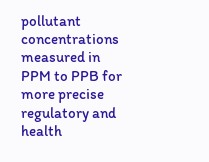pollutant concentrations measured in PPM to PPB for more precise regulatory and health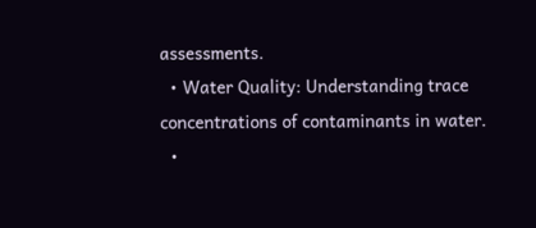assessments.
  • Water Quality: Understanding trace concentrations of contaminants in water.
  •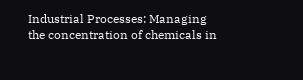Industrial Processes: Managing the concentration of chemicals in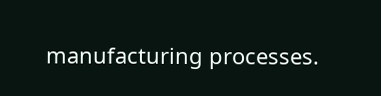manufacturing processes.